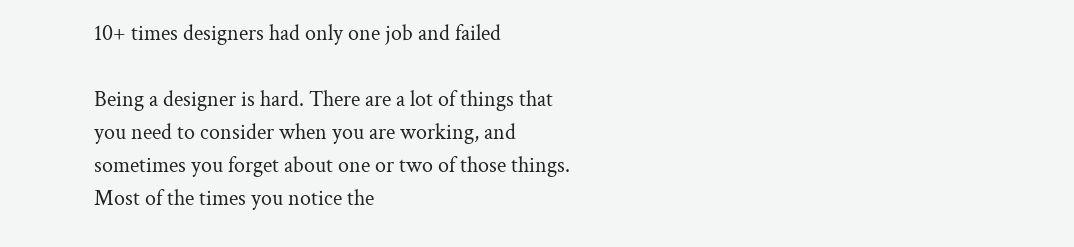10+ times designers had only one job and failed

Being a designer is hard. There are a lot of things that you need to consider when you are working, and sometimes you forget about one or two of those things. Most of the times you notice the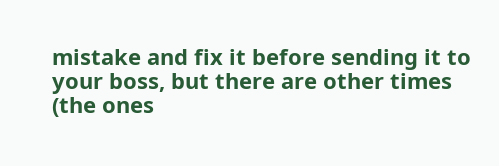mistake and fix it before sending it to your boss, but there are other times (the ones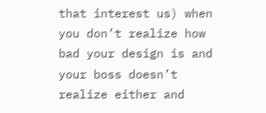that interest us) when you don’t realize how bad your design is and your boss doesn’t realize either and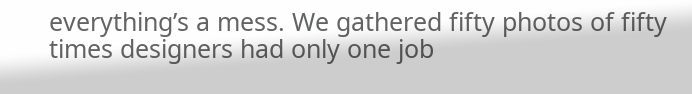everything’s a mess. We gathered fifty photos of fifty times designers had only one job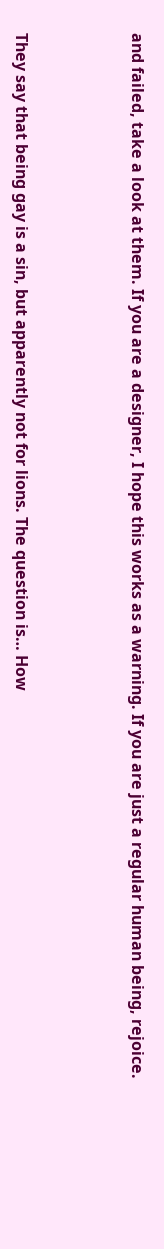and failed, take a look at them. If you are a designer, I hope this works as a warning. If you are just a regular human being, rejoice.



They say that being gay is a sin, but apparently not for lions. The question is… How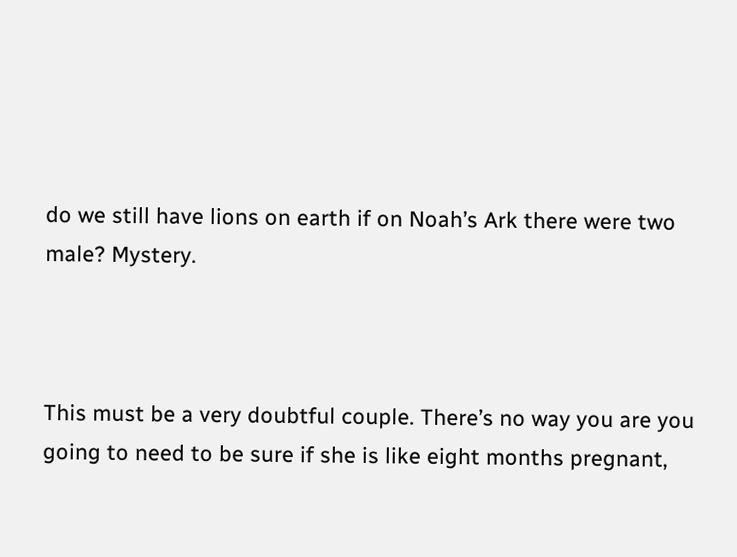do we still have lions on earth if on Noah’s Ark there were two male? Mystery.



This must be a very doubtful couple. There’s no way you are you going to need to be sure if she is like eight months pregnant,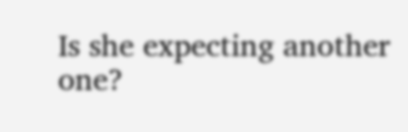Is she expecting another one?